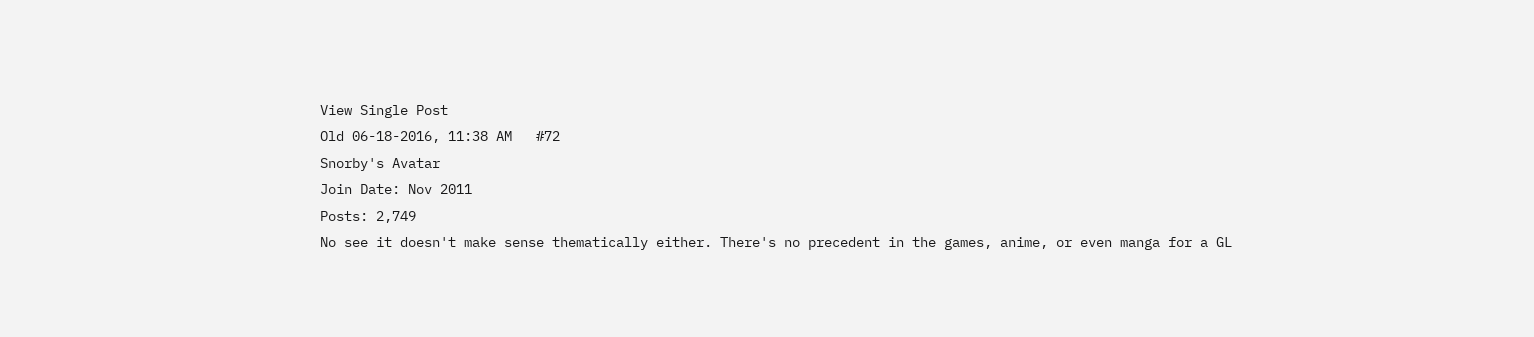View Single Post
Old 06-18-2016, 11:38 AM   #72
Snorby's Avatar
Join Date: Nov 2011
Posts: 2,749
No see it doesn't make sense thematically either. There's no precedent in the games, anime, or even manga for a GL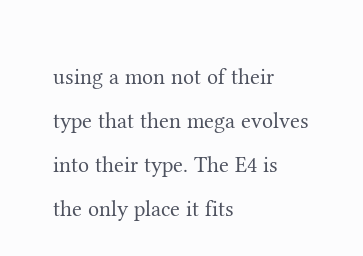using a mon not of their type that then mega evolves into their type. The E4 is the only place it fits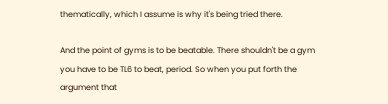thematically, which I assume is why it's being tried there.

And the point of gyms is to be beatable. There shouldn't be a gym you have to be TL6 to beat, period. So when you put forth the argument that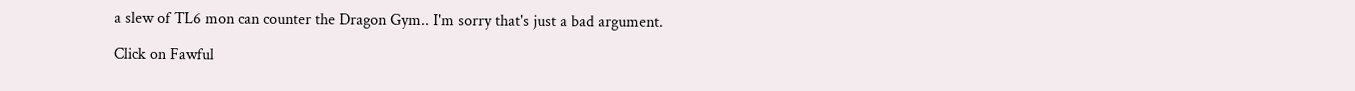a slew of TL6 mon can counter the Dragon Gym.. I'm sorry that's just a bad argument.

Click on Fawful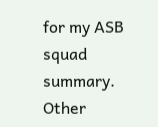for my ASB squad summary. Other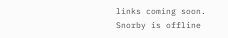links coming soon.
Snorby is offline